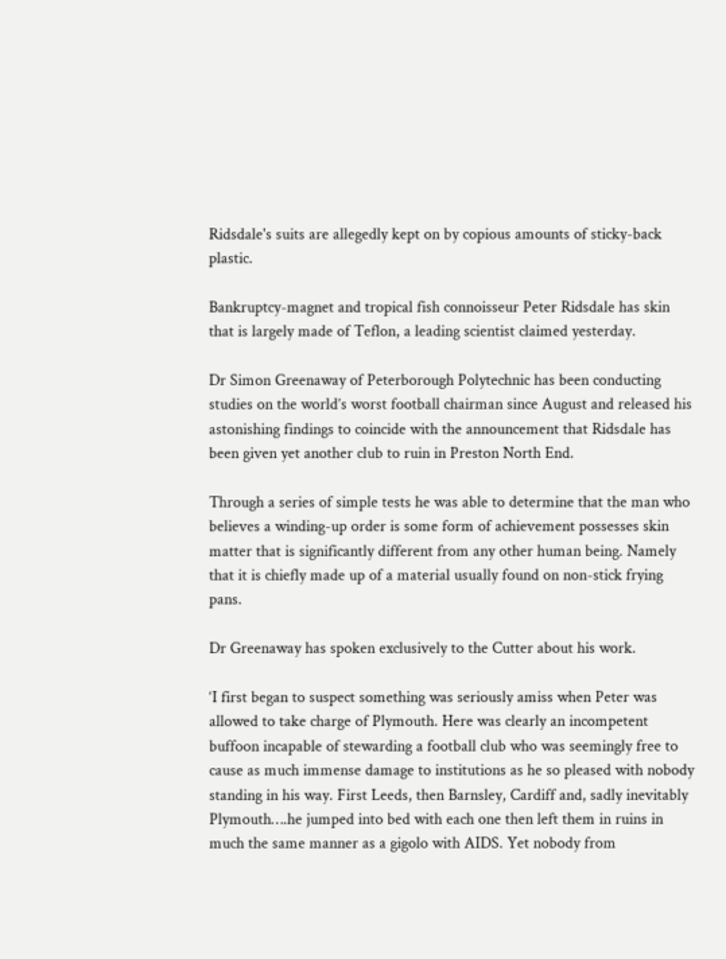Ridsdale's suits are allegedly kept on by copious amounts of sticky-back plastic.

Bankruptcy-magnet and tropical fish connoisseur Peter Ridsdale has skin that is largely made of Teflon, a leading scientist claimed yesterday.

Dr Simon Greenaway of Peterborough Polytechnic has been conducting studies on the world’s worst football chairman since August and released his astonishing findings to coincide with the announcement that Ridsdale has been given yet another club to ruin in Preston North End.

Through a series of simple tests he was able to determine that the man who believes a winding-up order is some form of achievement possesses skin matter that is significantly different from any other human being. Namely that it is chiefly made up of a material usually found on non-stick frying pans.

Dr Greenaway has spoken exclusively to the Cutter about his work.

‘I first began to suspect something was seriously amiss when Peter was allowed to take charge of Plymouth. Here was clearly an incompetent buffoon incapable of stewarding a football club who was seemingly free to cause as much immense damage to institutions as he so pleased with nobody standing in his way. First Leeds, then Barnsley, Cardiff and, sadly inevitably Plymouth….he jumped into bed with each one then left them in ruins in much the same manner as a gigolo with AIDS. Yet nobody from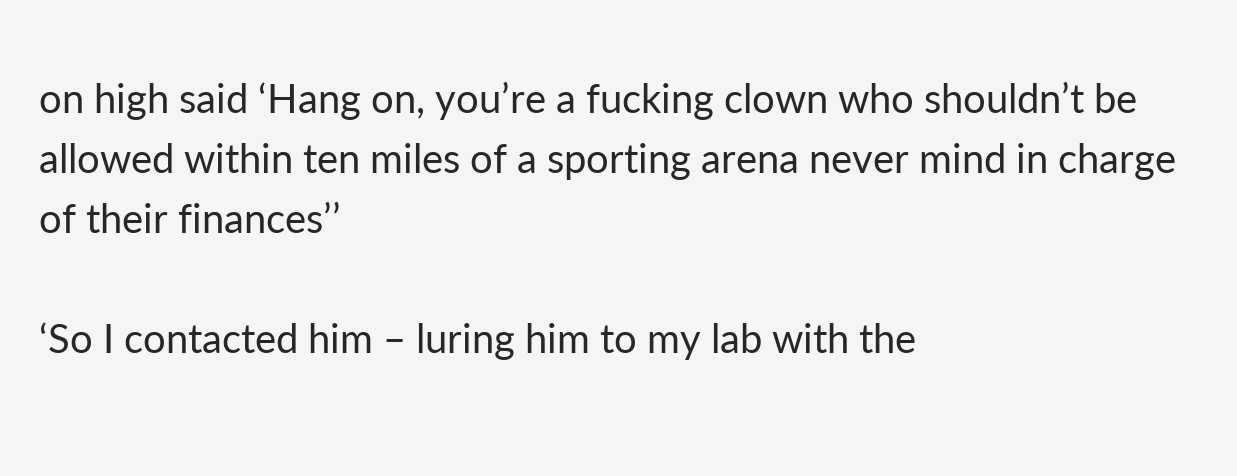on high said ‘Hang on, you’re a fucking clown who shouldn’t be allowed within ten miles of a sporting arena never mind in charge of their finances’’

‘So I contacted him – luring him to my lab with the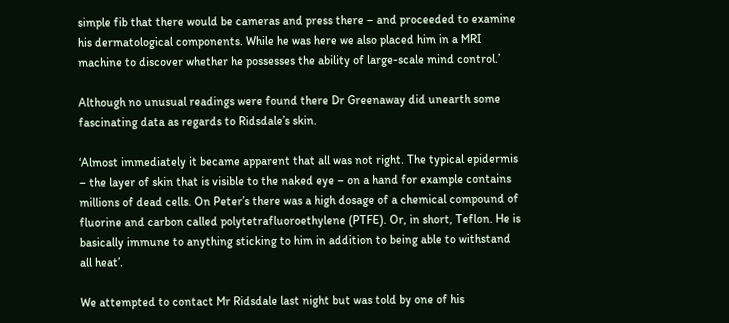simple fib that there would be cameras and press there – and proceeded to examine his dermatological components. While he was here we also placed him in a MRI machine to discover whether he possesses the ability of large-scale mind control.’

Although no unusual readings were found there Dr Greenaway did unearth some fascinating data as regards to Ridsdale’s skin.

‘Almost immediately it became apparent that all was not right. The typical epidermis – the layer of skin that is visible to the naked eye – on a hand for example contains millions of dead cells. On Peter’s there was a high dosage of a chemical compound of fluorine and carbon called polytetrafluoroethylene (PTFE). Or, in short, Teflon. He is basically immune to anything sticking to him in addition to being able to withstand all heat’.

We attempted to contact Mr Ridsdale last night but was told by one of his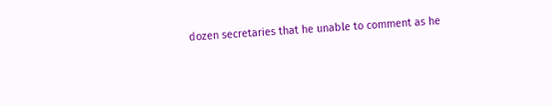dozen secretaries that he unable to comment as he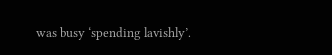was busy ‘spending lavishly’.